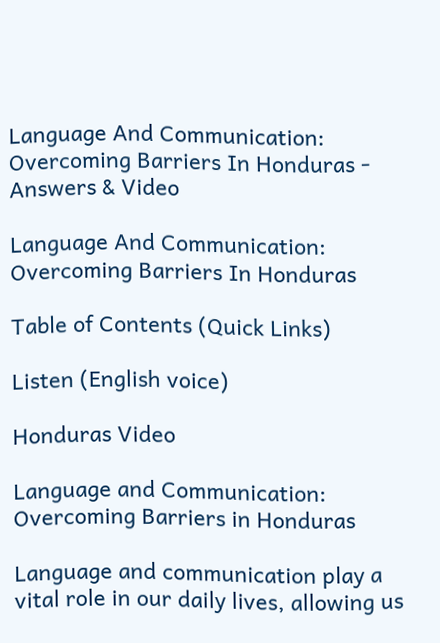Language And Communication: Overcoming Barriers In Honduras - Answers & Video

Language And Communication: Overcoming Barriers In Honduras

Table of Contents (Quick Links)

Listen (English voice)

Honduras Video

Language and Communication: Overcoming Barriers in Honduras

Language and communication play a vital role in our daily lives, allowing us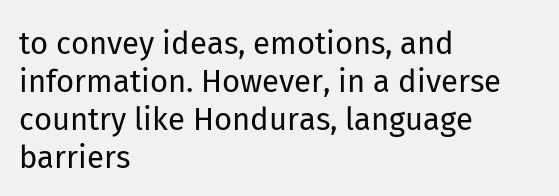to convey ideas, emotions, and information. However, in a diverse country like Honduras, language barriers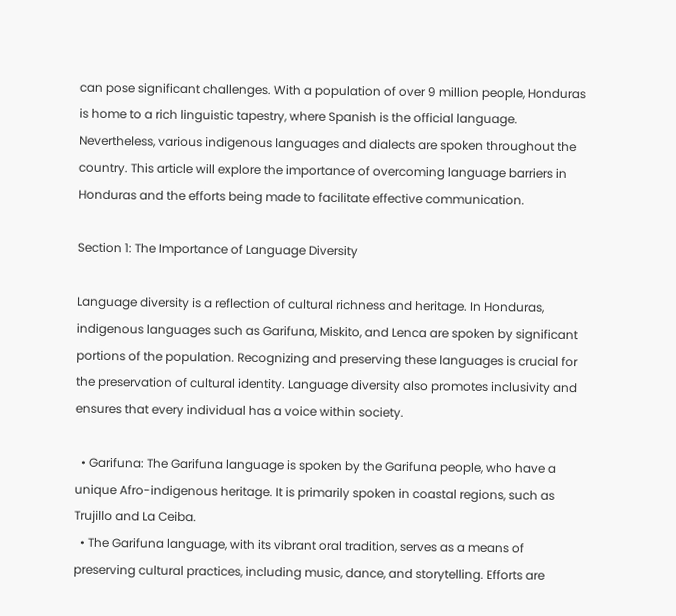can pose significant challenges. With a population of over 9 million people, Honduras is home to a rich linguistic tapestry, where Spanish is the official language. Nevertheless, various indigenous languages and dialects are spoken throughout the country. This article will explore the importance of overcoming language barriers in Honduras and the efforts being made to facilitate effective communication.

Section 1: The Importance of Language Diversity

Language diversity is a reflection of cultural richness and heritage. In Honduras, indigenous languages such as Garifuna, Miskito, and Lenca are spoken by significant portions of the population. Recognizing and preserving these languages is crucial for the preservation of cultural identity. Language diversity also promotes inclusivity and ensures that every individual has a voice within society.

  • Garifuna: The Garifuna language is spoken by the Garifuna people, who have a unique Afro-indigenous heritage. It is primarily spoken in coastal regions, such as Trujillo and La Ceiba.
  • The Garifuna language, with its vibrant oral tradition, serves as a means of preserving cultural practices, including music, dance, and storytelling. Efforts are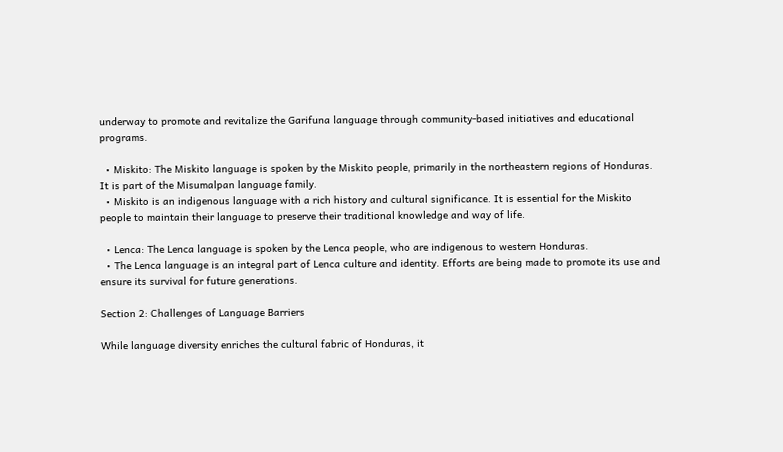underway to promote and revitalize the Garifuna language through community-based initiatives and educational programs.

  • Miskito: The Miskito language is spoken by the Miskito people, primarily in the northeastern regions of Honduras. It is part of the Misumalpan language family.
  • Miskito is an indigenous language with a rich history and cultural significance. It is essential for the Miskito people to maintain their language to preserve their traditional knowledge and way of life.

  • Lenca: The Lenca language is spoken by the Lenca people, who are indigenous to western Honduras.
  • The Lenca language is an integral part of Lenca culture and identity. Efforts are being made to promote its use and ensure its survival for future generations.

Section 2: Challenges of Language Barriers

While language diversity enriches the cultural fabric of Honduras, it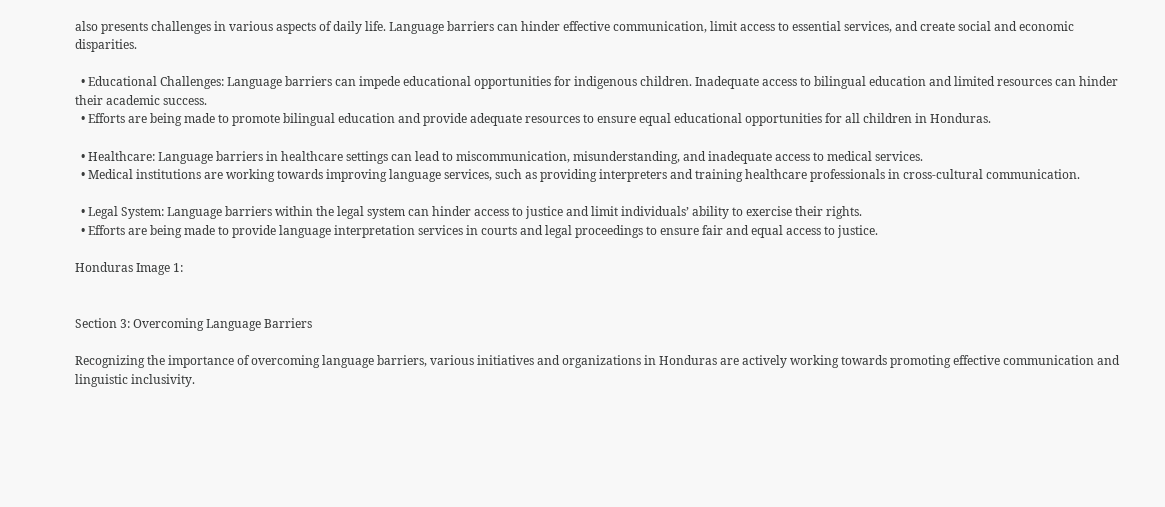also presents challenges in various aspects of daily life. Language barriers can hinder effective communication, limit access to essential services, and create social and economic disparities.

  • Educational Challenges: Language barriers can impede educational opportunities for indigenous children. Inadequate access to bilingual education and limited resources can hinder their academic success.
  • Efforts are being made to promote bilingual education and provide adequate resources to ensure equal educational opportunities for all children in Honduras.

  • Healthcare: Language barriers in healthcare settings can lead to miscommunication, misunderstanding, and inadequate access to medical services.
  • Medical institutions are working towards improving language services, such as providing interpreters and training healthcare professionals in cross-cultural communication.

  • Legal System: Language barriers within the legal system can hinder access to justice and limit individuals’ ability to exercise their rights.
  • Efforts are being made to provide language interpretation services in courts and legal proceedings to ensure fair and equal access to justice.

Honduras Image 1:


Section 3: Overcoming Language Barriers

Recognizing the importance of overcoming language barriers, various initiatives and organizations in Honduras are actively working towards promoting effective communication and linguistic inclusivity.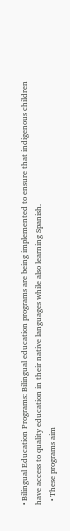• Bilingual Education Programs: Bilingual education programs are being implemented to ensure that indigenous children have access to quality education in their native languages while also learning Spanish.
  • These programs aim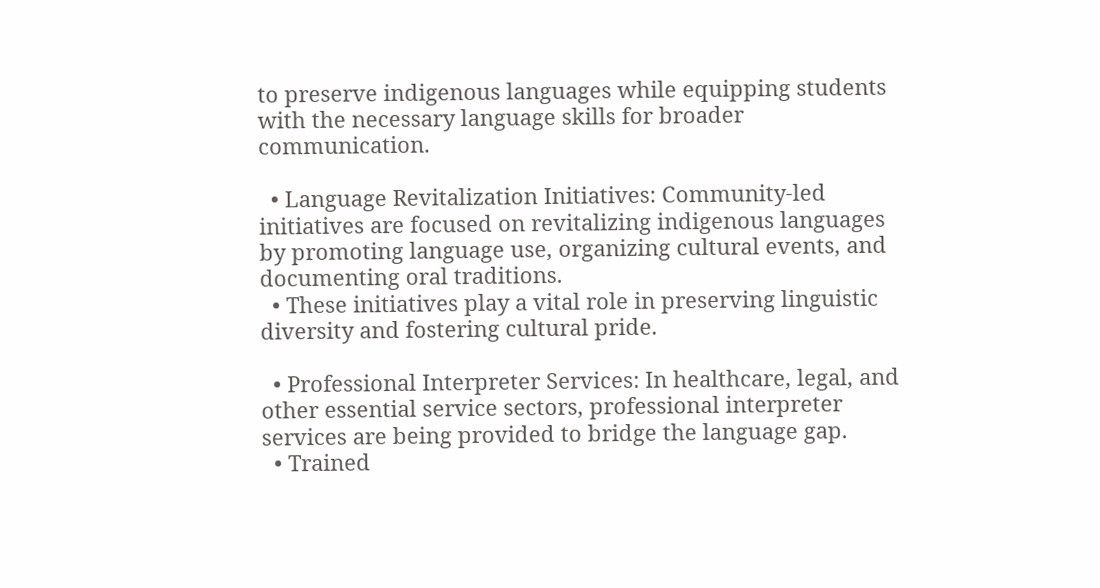to preserve indigenous languages while equipping students with the necessary language skills for broader communication.

  • Language Revitalization Initiatives: Community-led initiatives are focused on revitalizing indigenous languages by promoting language use, organizing cultural events, and documenting oral traditions.
  • These initiatives play a vital role in preserving linguistic diversity and fostering cultural pride.

  • Professional Interpreter Services: In healthcare, legal, and other essential service sectors, professional interpreter services are being provided to bridge the language gap.
  • Trained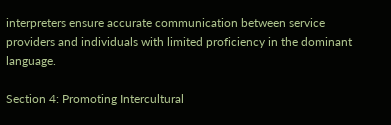interpreters ensure accurate communication between service providers and individuals with limited proficiency in the dominant language.

Section 4: Promoting Intercultural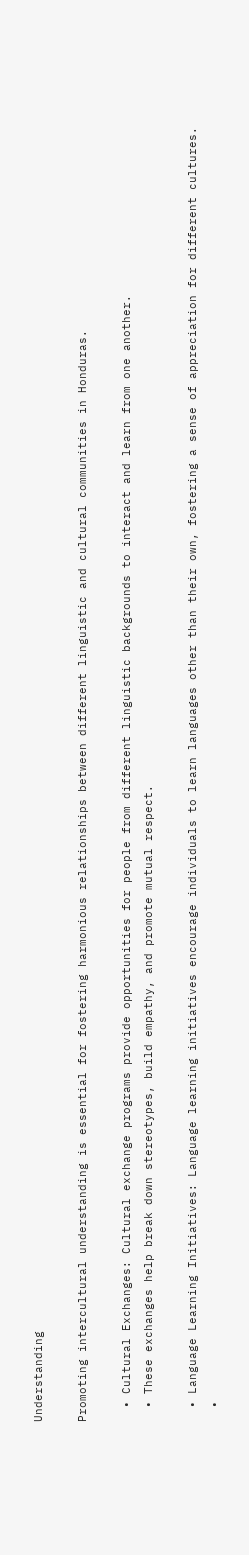Understanding

Promoting intercultural understanding is essential for fostering harmonious relationships between different linguistic and cultural communities in Honduras.

  • Cultural Exchanges: Cultural exchange programs provide opportunities for people from different linguistic backgrounds to interact and learn from one another.
  • These exchanges help break down stereotypes, build empathy, and promote mutual respect.

  • Language Learning Initiatives: Language learning initiatives encourage individuals to learn languages other than their own, fostering a sense of appreciation for different cultures.
  •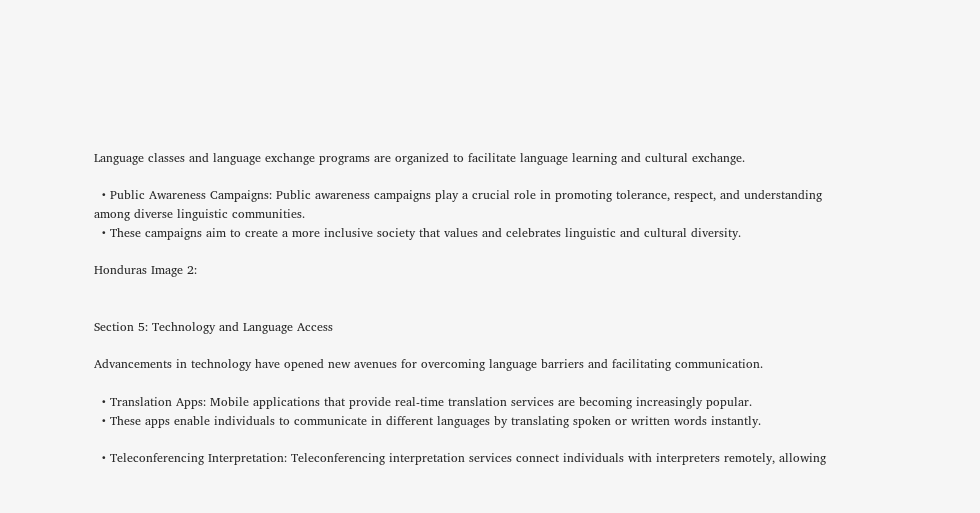Language classes and language exchange programs are organized to facilitate language learning and cultural exchange.

  • Public Awareness Campaigns: Public awareness campaigns play a crucial role in promoting tolerance, respect, and understanding among diverse linguistic communities.
  • These campaigns aim to create a more inclusive society that values and celebrates linguistic and cultural diversity.

Honduras Image 2:


Section 5: Technology and Language Access

Advancements in technology have opened new avenues for overcoming language barriers and facilitating communication.

  • Translation Apps: Mobile applications that provide real-time translation services are becoming increasingly popular.
  • These apps enable individuals to communicate in different languages by translating spoken or written words instantly.

  • Teleconferencing Interpretation: Teleconferencing interpretation services connect individuals with interpreters remotely, allowing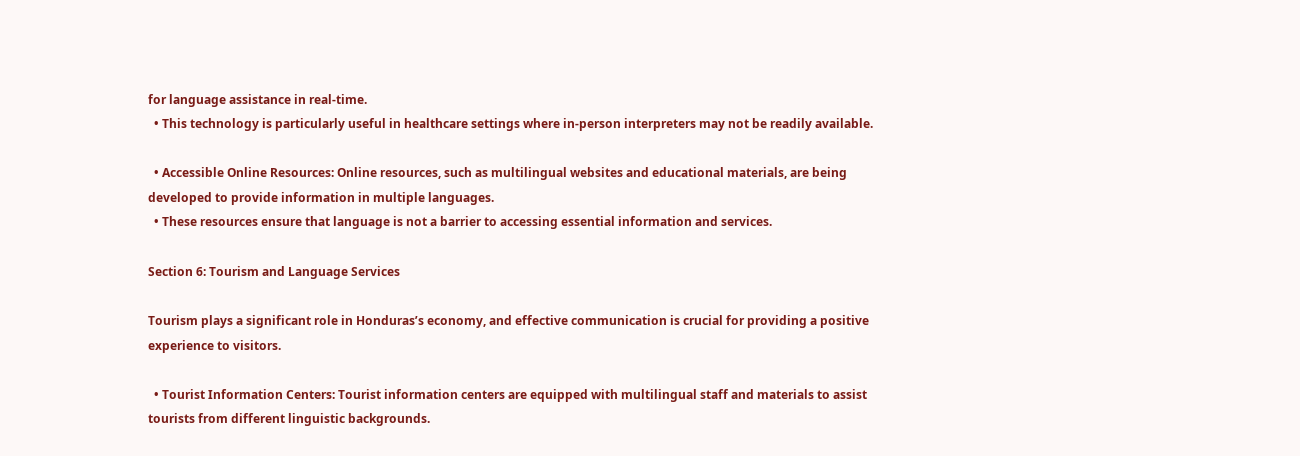for language assistance in real-time.
  • This technology is particularly useful in healthcare settings where in-person interpreters may not be readily available.

  • Accessible Online Resources: Online resources, such as multilingual websites and educational materials, are being developed to provide information in multiple languages.
  • These resources ensure that language is not a barrier to accessing essential information and services.

Section 6: Tourism and Language Services

Tourism plays a significant role in Honduras’s economy, and effective communication is crucial for providing a positive experience to visitors.

  • Tourist Information Centers: Tourist information centers are equipped with multilingual staff and materials to assist tourists from different linguistic backgrounds.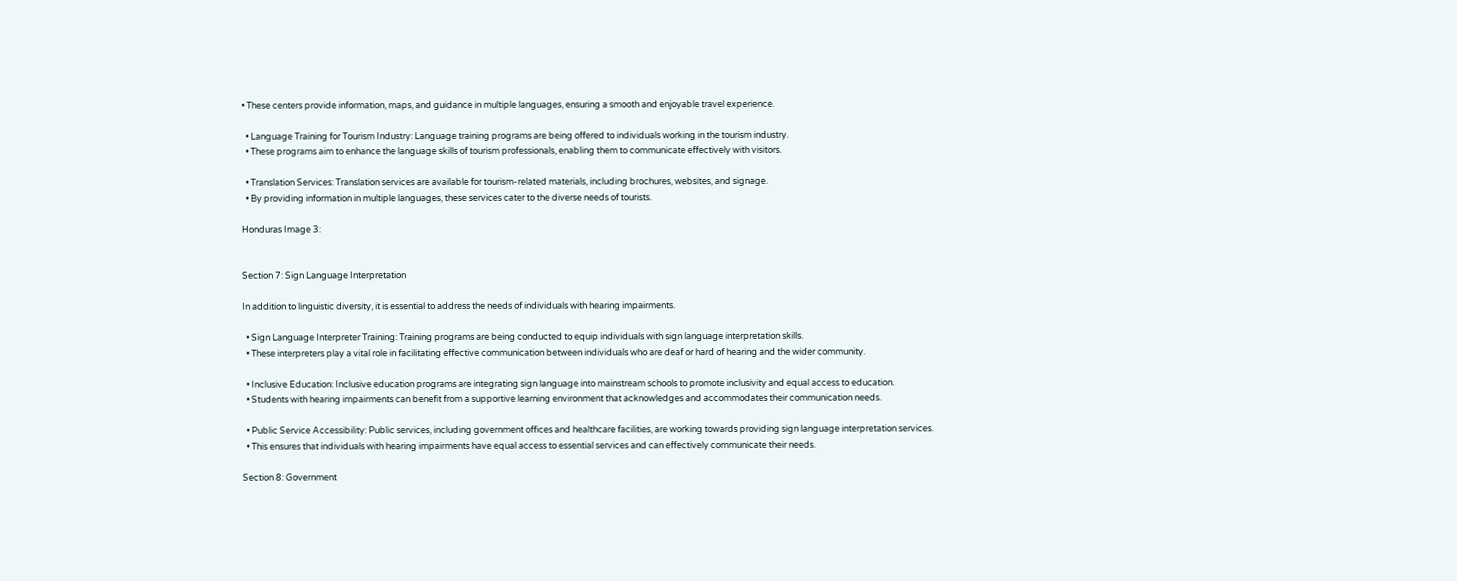• These centers provide information, maps, and guidance in multiple languages, ensuring a smooth and enjoyable travel experience.

  • Language Training for Tourism Industry: Language training programs are being offered to individuals working in the tourism industry.
  • These programs aim to enhance the language skills of tourism professionals, enabling them to communicate effectively with visitors.

  • Translation Services: Translation services are available for tourism-related materials, including brochures, websites, and signage.
  • By providing information in multiple languages, these services cater to the diverse needs of tourists.

Honduras Image 3:


Section 7: Sign Language Interpretation

In addition to linguistic diversity, it is essential to address the needs of individuals with hearing impairments.

  • Sign Language Interpreter Training: Training programs are being conducted to equip individuals with sign language interpretation skills.
  • These interpreters play a vital role in facilitating effective communication between individuals who are deaf or hard of hearing and the wider community.

  • Inclusive Education: Inclusive education programs are integrating sign language into mainstream schools to promote inclusivity and equal access to education.
  • Students with hearing impairments can benefit from a supportive learning environment that acknowledges and accommodates their communication needs.

  • Public Service Accessibility: Public services, including government offices and healthcare facilities, are working towards providing sign language interpretation services.
  • This ensures that individuals with hearing impairments have equal access to essential services and can effectively communicate their needs.

Section 8: Government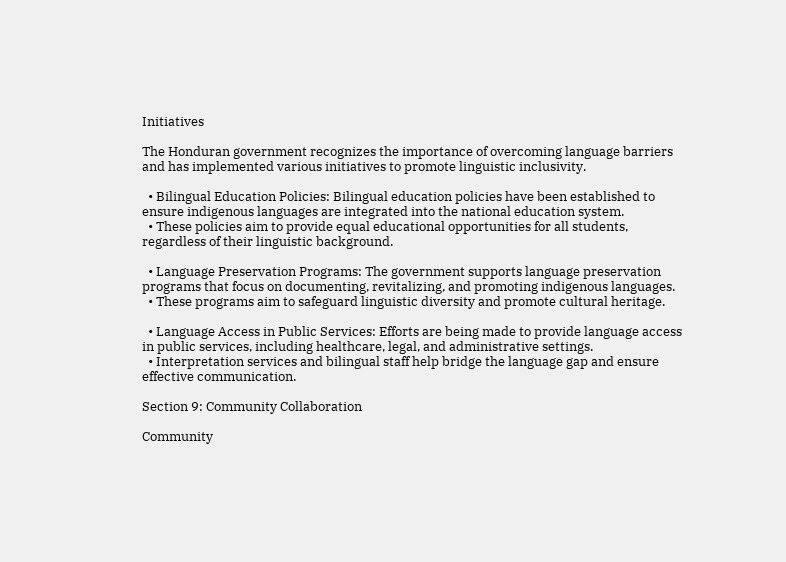Initiatives

The Honduran government recognizes the importance of overcoming language barriers and has implemented various initiatives to promote linguistic inclusivity.

  • Bilingual Education Policies: Bilingual education policies have been established to ensure indigenous languages are integrated into the national education system.
  • These policies aim to provide equal educational opportunities for all students, regardless of their linguistic background.

  • Language Preservation Programs: The government supports language preservation programs that focus on documenting, revitalizing, and promoting indigenous languages.
  • These programs aim to safeguard linguistic diversity and promote cultural heritage.

  • Language Access in Public Services: Efforts are being made to provide language access in public services, including healthcare, legal, and administrative settings.
  • Interpretation services and bilingual staff help bridge the language gap and ensure effective communication.

Section 9: Community Collaboration

Community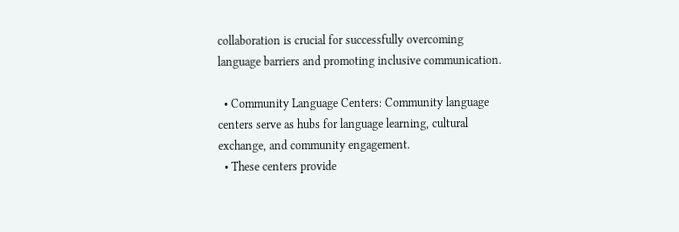collaboration is crucial for successfully overcoming language barriers and promoting inclusive communication.

  • Community Language Centers: Community language centers serve as hubs for language learning, cultural exchange, and community engagement.
  • These centers provide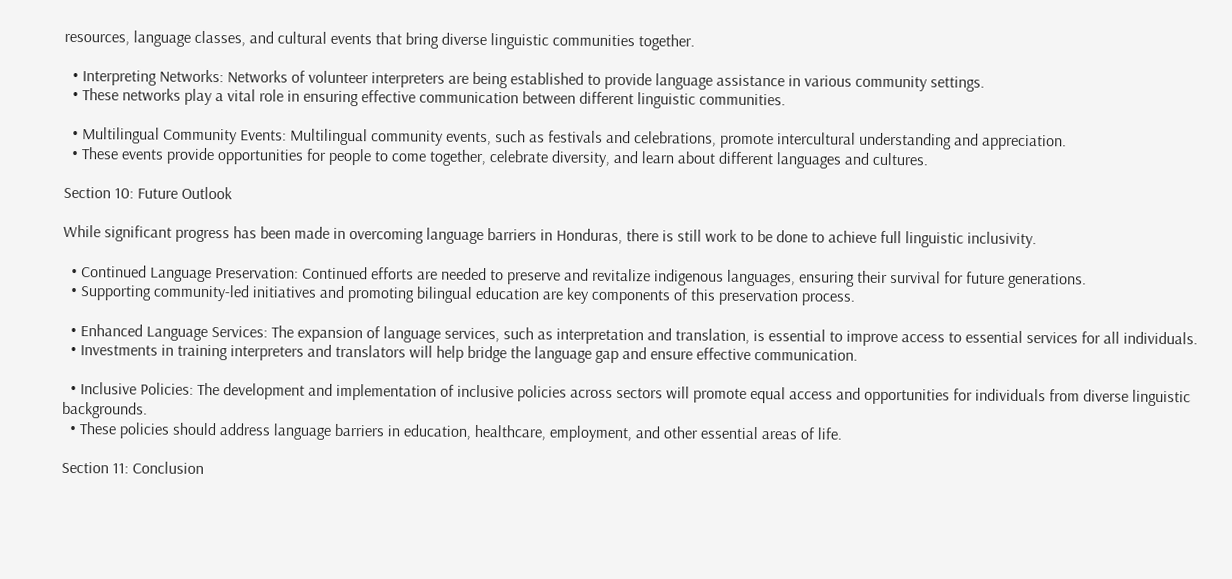resources, language classes, and cultural events that bring diverse linguistic communities together.

  • Interpreting Networks: Networks of volunteer interpreters are being established to provide language assistance in various community settings.
  • These networks play a vital role in ensuring effective communication between different linguistic communities.

  • Multilingual Community Events: Multilingual community events, such as festivals and celebrations, promote intercultural understanding and appreciation.
  • These events provide opportunities for people to come together, celebrate diversity, and learn about different languages and cultures.

Section 10: Future Outlook

While significant progress has been made in overcoming language barriers in Honduras, there is still work to be done to achieve full linguistic inclusivity.

  • Continued Language Preservation: Continued efforts are needed to preserve and revitalize indigenous languages, ensuring their survival for future generations.
  • Supporting community-led initiatives and promoting bilingual education are key components of this preservation process.

  • Enhanced Language Services: The expansion of language services, such as interpretation and translation, is essential to improve access to essential services for all individuals.
  • Investments in training interpreters and translators will help bridge the language gap and ensure effective communication.

  • Inclusive Policies: The development and implementation of inclusive policies across sectors will promote equal access and opportunities for individuals from diverse linguistic backgrounds.
  • These policies should address language barriers in education, healthcare, employment, and other essential areas of life.

Section 11: Conclusion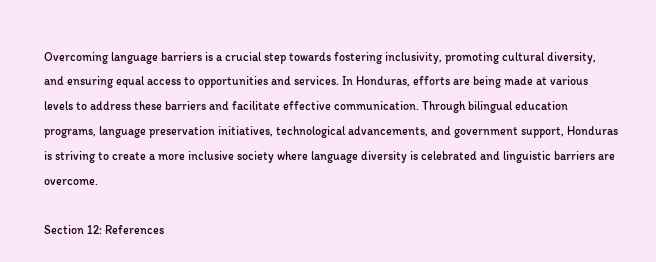Overcoming language barriers is a crucial step towards fostering inclusivity, promoting cultural diversity, and ensuring equal access to opportunities and services. In Honduras, efforts are being made at various levels to address these barriers and facilitate effective communication. Through bilingual education programs, language preservation initiatives, technological advancements, and government support, Honduras is striving to create a more inclusive society where language diversity is celebrated and linguistic barriers are overcome.

Section 12: References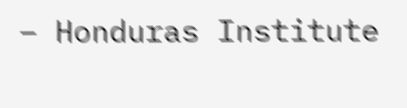– Honduras Institute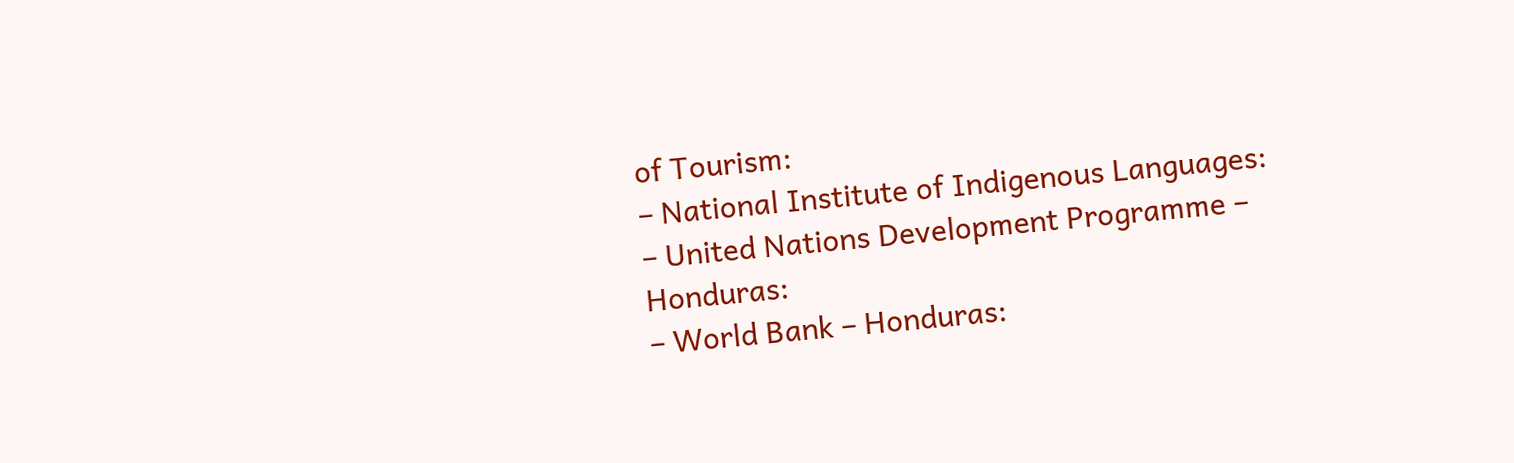of Tourism:
– National Institute of Indigenous Languages:
– United Nations Development Programme – Honduras:
– World Bank – Honduras: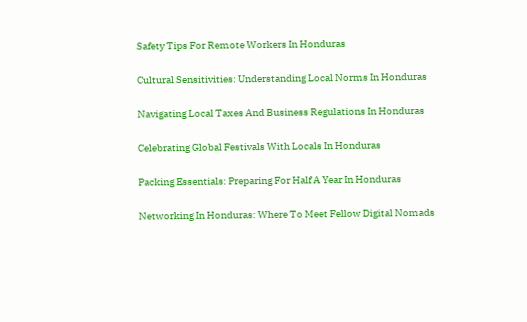Safety Tips For Remote Workers In Honduras

Cultural Sensitivities: Understanding Local Norms In Honduras

Navigating Local Taxes And Business Regulations In Honduras

Celebrating Global Festivals With Locals In Honduras

Packing Essentials: Preparing For Half A Year In Honduras

Networking In Honduras: Where To Meet Fellow Digital Nomads